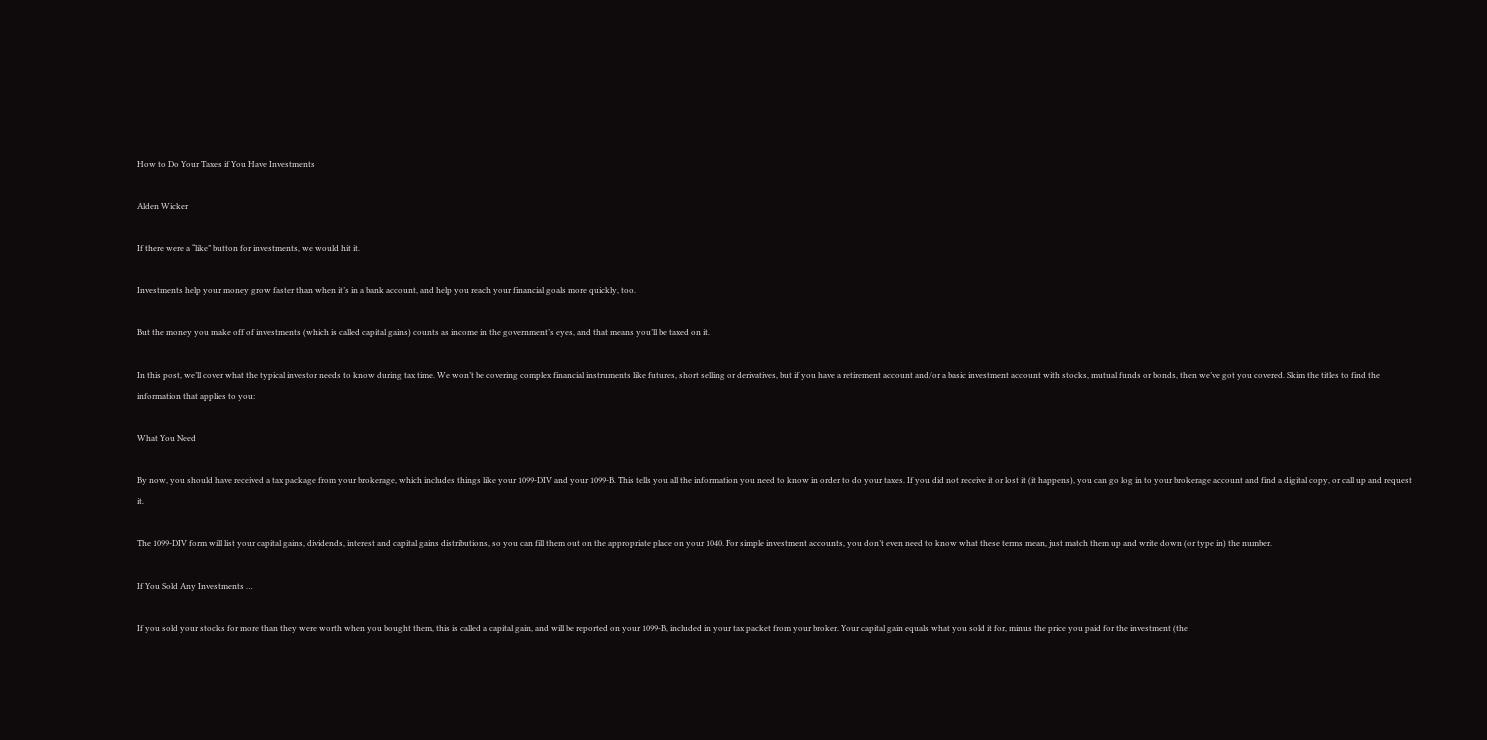How to Do Your Taxes if You Have Investments

Alden Wicker

If there were a “like” button for investments, we would hit it.

Investments help your money grow faster than when it’s in a bank account, and help you reach your financial goals more quickly, too.

But the money you make off of investments (which is called capital gains) counts as income in the government’s eyes, and that means you’ll be taxed on it.

In this post, we’ll cover what the typical investor needs to know during tax time. We won’t be covering complex financial instruments like futures, short selling or derivatives, but if you have a retirement account and/or a basic investment account with stocks, mutual funds or bonds, then we’ve got you covered. Skim the titles to find the information that applies to you:

What You Need

By now, you should have received a tax package from your brokerage, which includes things like your 1099-DIV and your 1099-B. This tells you all the information you need to know in order to do your taxes. If you did not receive it or lost it (it happens), you can go log in to your brokerage account and find a digital copy, or call up and request it.

The 1099-DIV form will list your capital gains, dividends, interest and capital gains distributions, so you can fill them out on the appropriate place on your 1040. For simple investment accounts, you don’t even need to know what these terms mean, just match them up and write down (or type in) the number.

If You Sold Any Investments …

If you sold your stocks for more than they were worth when you bought them, this is called a capital gain, and will be reported on your 1099-B, included in your tax packet from your broker. Your capital gain equals what you sold it for, minus the price you paid for the investment (the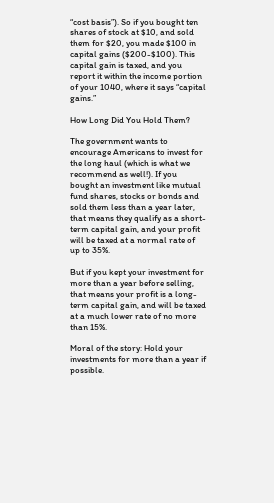“cost basis”). So if you bought ten shares of stock at $10, and sold them for $20, you made $100 in capital gains ($200-$100). This capital gain is taxed, and you report it within the income portion of your 1040, where it says “capital gains.”

How Long Did You Hold Them?

The government wants to encourage Americans to invest for the long haul (which is what we recommend as well!). If you bought an investment like mutual fund shares, stocks or bonds and sold them less than a year later, that means they qualify as a short-term capital gain, and your profit will be taxed at a normal rate of up to 35%.

But if you kept your investment for more than a year before selling, that means your profit is a long-term capital gain, and will be taxed at a much lower rate of no more than 15%.

Moral of the story: Hold your investments for more than a year if possible.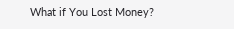What if You Lost Money?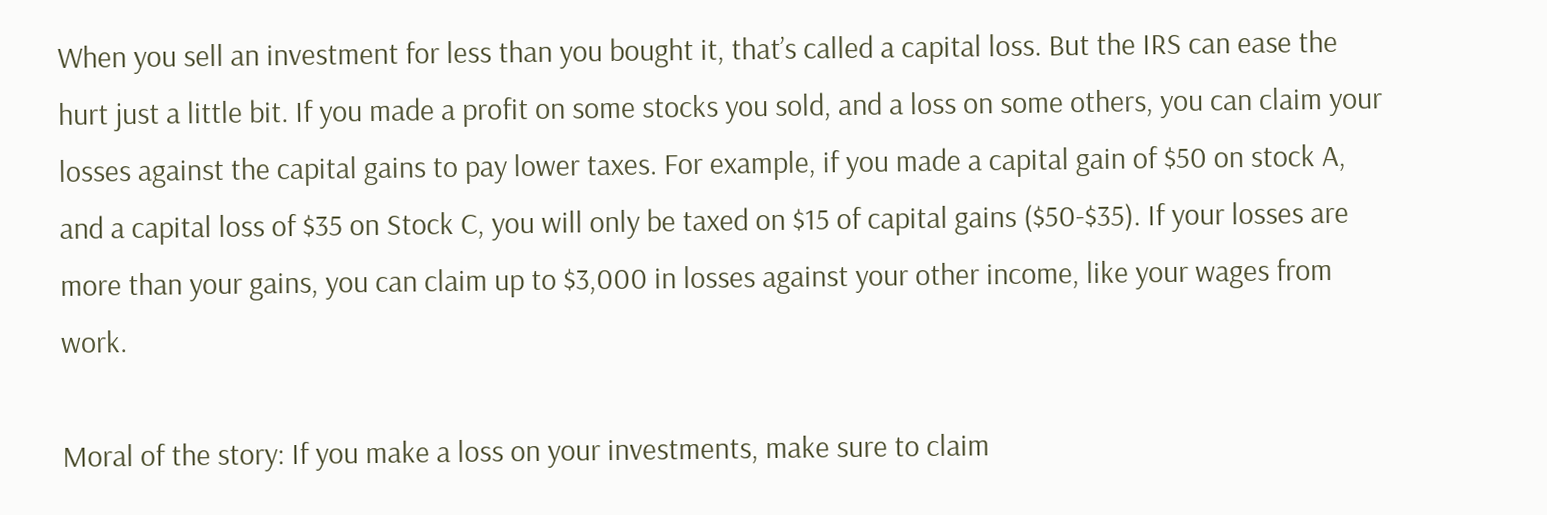When you sell an investment for less than you bought it, that’s called a capital loss. But the IRS can ease the hurt just a little bit. If you made a profit on some stocks you sold, and a loss on some others, you can claim your losses against the capital gains to pay lower taxes. For example, if you made a capital gain of $50 on stock A, and a capital loss of $35 on Stock C, you will only be taxed on $15 of capital gains ($50-$35). If your losses are more than your gains, you can claim up to $3,000 in losses against your other income, like your wages from work.

Moral of the story: If you make a loss on your investments, make sure to claim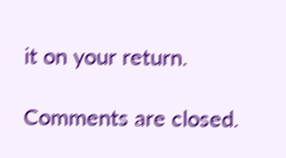it on your return.

Comments are closed.